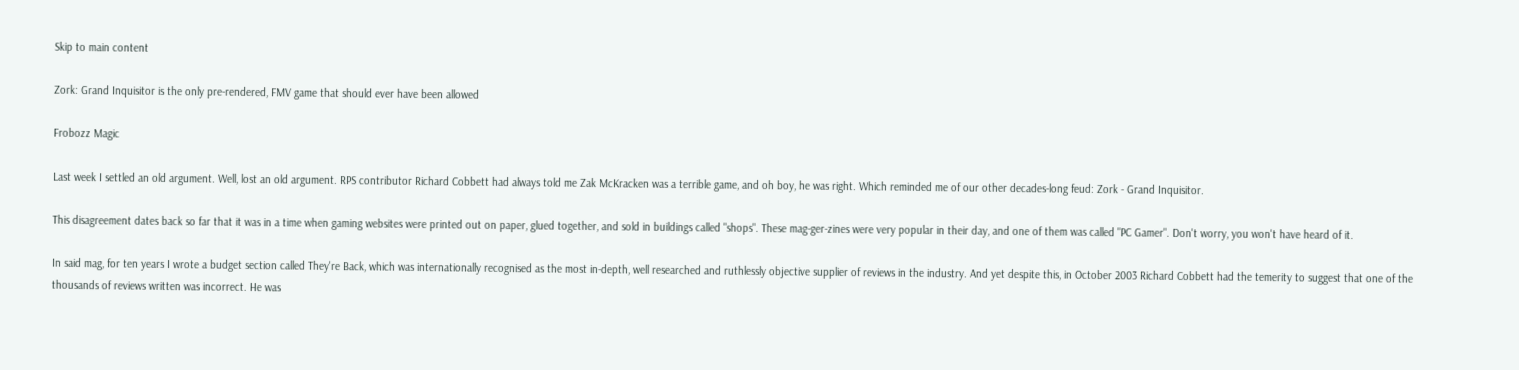Skip to main content

Zork: Grand Inquisitor is the only pre-rendered, FMV game that should ever have been allowed

Frobozz Magic

Last week I settled an old argument. Well, lost an old argument. RPS contributor Richard Cobbett had always told me Zak McKracken was a terrible game, and oh boy, he was right. Which reminded me of our other decades-long feud: Zork - Grand Inquisitor.

This disagreement dates back so far that it was in a time when gaming websites were printed out on paper, glued together, and sold in buildings called "shops". These mag-ger-zines were very popular in their day, and one of them was called "PC Gamer". Don't worry, you won't have heard of it.

In said mag, for ten years I wrote a budget section called They're Back, which was internationally recognised as the most in-depth, well researched and ruthlessly objective supplier of reviews in the industry. And yet despite this, in October 2003 Richard Cobbett had the temerity to suggest that one of the thousands of reviews written was incorrect. He was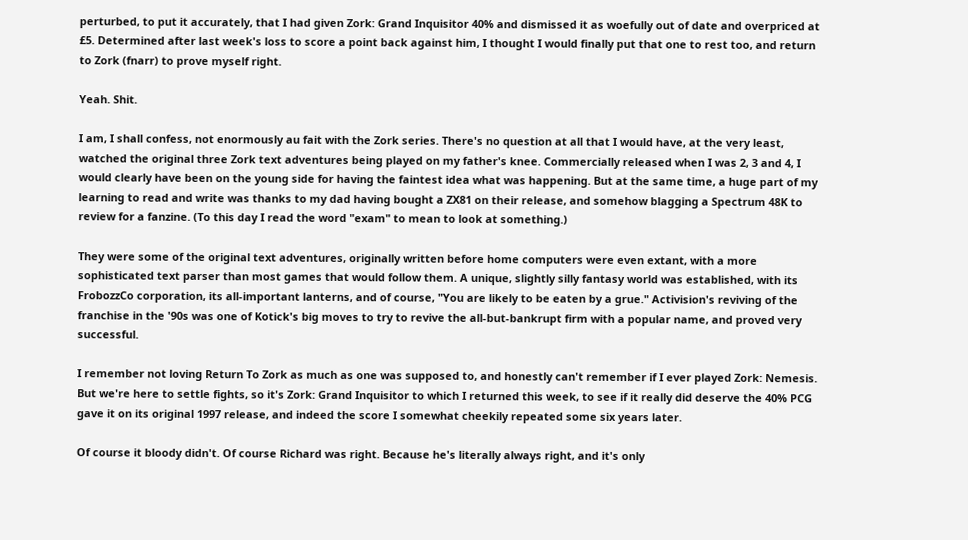perturbed, to put it accurately, that I had given Zork: Grand Inquisitor 40% and dismissed it as woefully out of date and overpriced at £5. Determined after last week's loss to score a point back against him, I thought I would finally put that one to rest too, and return to Zork (fnarr) to prove myself right.

Yeah. Shit.

I am, I shall confess, not enormously au fait with the Zork series. There's no question at all that I would have, at the very least, watched the original three Zork text adventures being played on my father's knee. Commercially released when I was 2, 3 and 4, I would clearly have been on the young side for having the faintest idea what was happening. But at the same time, a huge part of my learning to read and write was thanks to my dad having bought a ZX81 on their release, and somehow blagging a Spectrum 48K to review for a fanzine. (To this day I read the word "exam" to mean to look at something.)

They were some of the original text adventures, originally written before home computers were even extant, with a more sophisticated text parser than most games that would follow them. A unique, slightly silly fantasy world was established, with its FrobozzCo corporation, its all-important lanterns, and of course, "You are likely to be eaten by a grue." Activision's reviving of the franchise in the '90s was one of Kotick's big moves to try to revive the all-but-bankrupt firm with a popular name, and proved very successful.

I remember not loving Return To Zork as much as one was supposed to, and honestly can't remember if I ever played Zork: Nemesis. But we're here to settle fights, so it's Zork: Grand Inquisitor to which I returned this week, to see if it really did deserve the 40% PCG gave it on its original 1997 release, and indeed the score I somewhat cheekily repeated some six years later.

Of course it bloody didn't. Of course Richard was right. Because he's literally always right, and it's only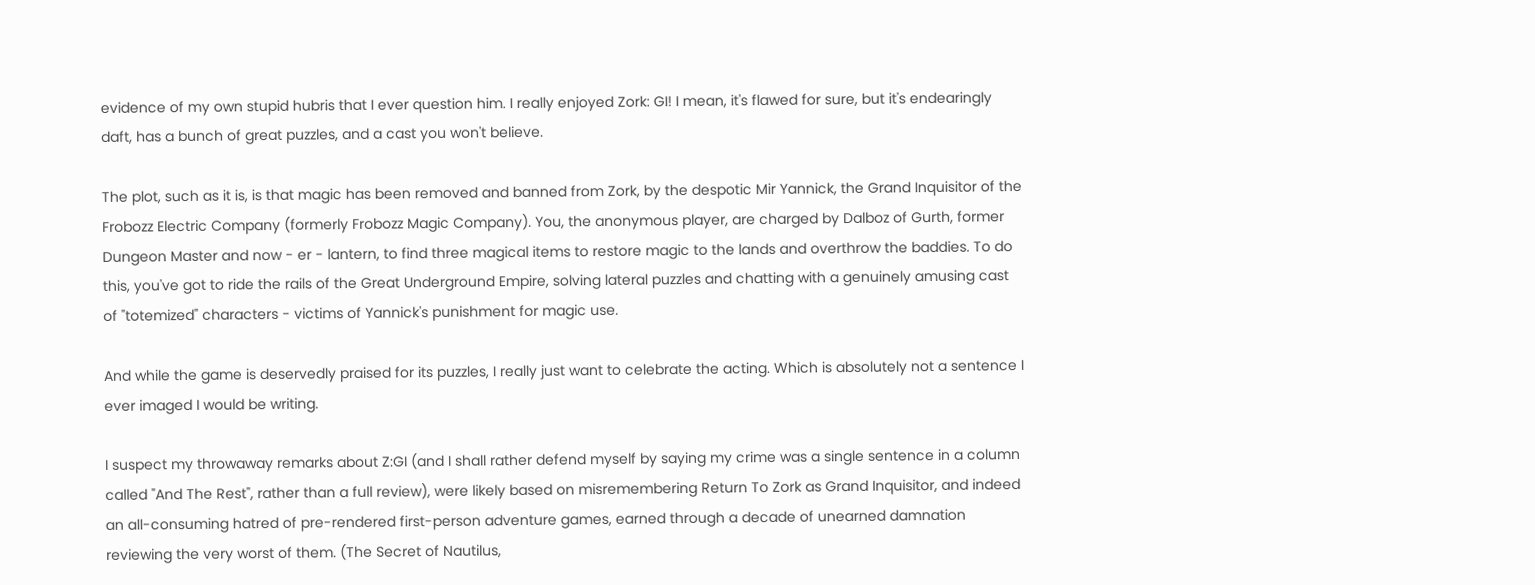evidence of my own stupid hubris that I ever question him. I really enjoyed Zork: GI! I mean, it's flawed for sure, but it's endearingly daft, has a bunch of great puzzles, and a cast you won't believe.

The plot, such as it is, is that magic has been removed and banned from Zork, by the despotic Mir Yannick, the Grand Inquisitor of the Frobozz Electric Company (formerly Frobozz Magic Company). You, the anonymous player, are charged by Dalboz of Gurth, former Dungeon Master and now - er - lantern, to find three magical items to restore magic to the lands and overthrow the baddies. To do this, you've got to ride the rails of the Great Underground Empire, solving lateral puzzles and chatting with a genuinely amusing cast of "totemized" characters - victims of Yannick's punishment for magic use.

And while the game is deservedly praised for its puzzles, I really just want to celebrate the acting. Which is absolutely not a sentence I ever imaged I would be writing.

I suspect my throwaway remarks about Z:GI (and I shall rather defend myself by saying my crime was a single sentence in a column called "And The Rest", rather than a full review), were likely based on misremembering Return To Zork as Grand Inquisitor, and indeed an all-consuming hatred of pre-rendered first-person adventure games, earned through a decade of unearned damnation reviewing the very worst of them. (The Secret of Nautilus,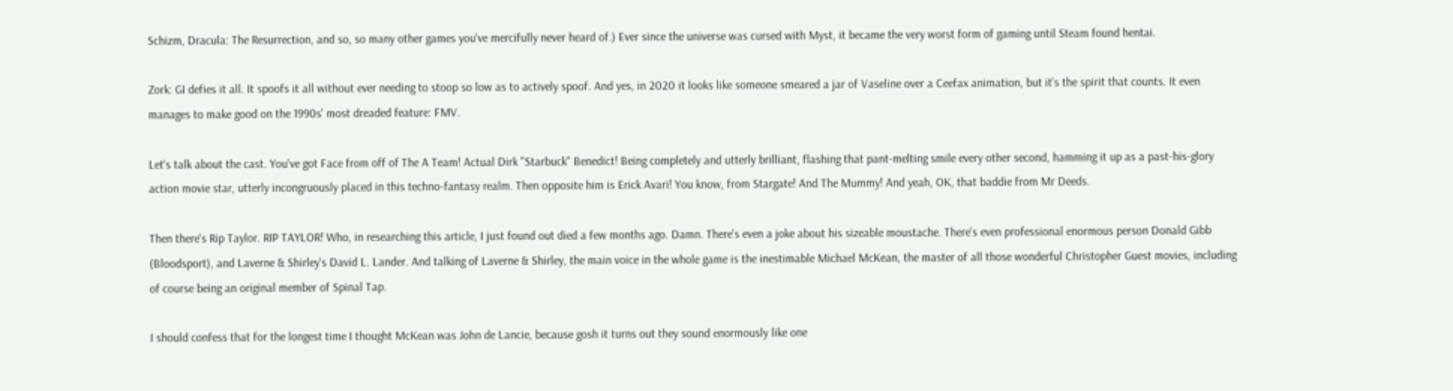Schizm, Dracula: The Resurrection, and so, so many other games you've mercifully never heard of.) Ever since the universe was cursed with Myst, it became the very worst form of gaming until Steam found hentai.

Zork: GI defies it all. It spoofs it all without ever needing to stoop so low as to actively spoof. And yes, in 2020 it looks like someone smeared a jar of Vaseline over a Ceefax animation, but it's the spirit that counts. It even manages to make good on the 1990s' most dreaded feature: FMV.

Let's talk about the cast. You've got Face from off of The A Team! Actual Dirk "Starbuck" Benedict! Being completely and utterly brilliant, flashing that pant-melting smile every other second, hamming it up as a past-his-glory action movie star, utterly incongruously placed in this techno-fantasy realm. Then opposite him is Erick Avari! You know, from Stargate! And The Mummy! And yeah, OK, that baddie from Mr Deeds.

Then there's Rip Taylor. RIP TAYLOR! Who, in researching this article, I just found out died a few months ago. Damn. There's even a joke about his sizeable moustache. There's even professional enormous person Donald Gibb (Bloodsport), and Laverne & Shirley's David L. Lander. And talking of Laverne & Shirley, the main voice in the whole game is the inestimable Michael McKean, the master of all those wonderful Christopher Guest movies, including of course being an original member of Spinal Tap.

I should confess that for the longest time I thought McKean was John de Lancie, because gosh it turns out they sound enormously like one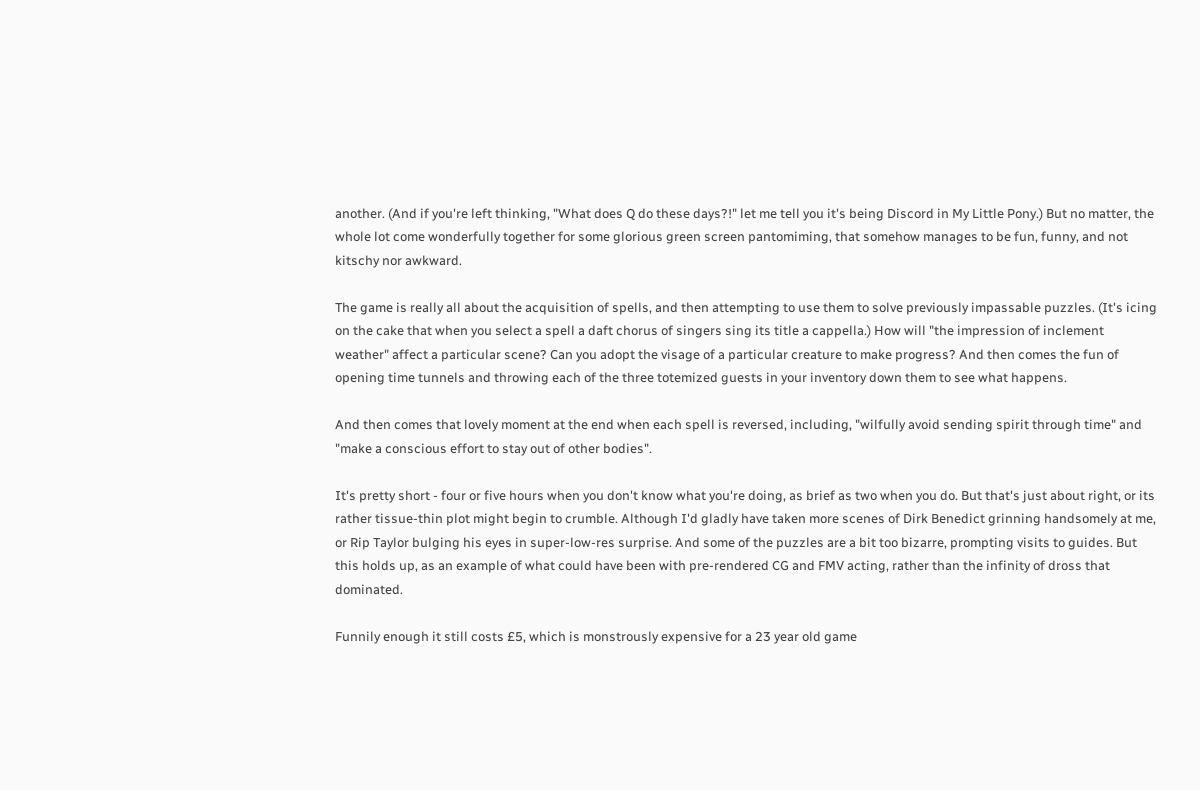another. (And if you're left thinking, "What does Q do these days?!" let me tell you it's being Discord in My Little Pony.) But no matter, the whole lot come wonderfully together for some glorious green screen pantomiming, that somehow manages to be fun, funny, and not kitschy nor awkward.

The game is really all about the acquisition of spells, and then attempting to use them to solve previously impassable puzzles. (It's icing on the cake that when you select a spell a daft chorus of singers sing its title a cappella.) How will "the impression of inclement weather" affect a particular scene? Can you adopt the visage of a particular creature to make progress? And then comes the fun of opening time tunnels and throwing each of the three totemized guests in your inventory down them to see what happens.

And then comes that lovely moment at the end when each spell is reversed, including, "wilfully avoid sending spirit through time" and "make a conscious effort to stay out of other bodies".

It's pretty short - four or five hours when you don't know what you're doing, as brief as two when you do. But that's just about right, or its rather tissue-thin plot might begin to crumble. Although I'd gladly have taken more scenes of Dirk Benedict grinning handsomely at me, or Rip Taylor bulging his eyes in super-low-res surprise. And some of the puzzles are a bit too bizarre, prompting visits to guides. But this holds up, as an example of what could have been with pre-rendered CG and FMV acting, rather than the infinity of dross that dominated.

Funnily enough it still costs £5, which is monstrously expensive for a 23 year old game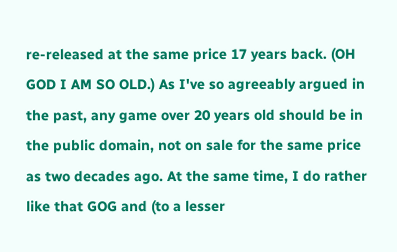re-released at the same price 17 years back. (OH GOD I AM SO OLD.) As I've so agreeably argued in the past, any game over 20 years old should be in the public domain, not on sale for the same price as two decades ago. At the same time, I do rather like that GOG and (to a lesser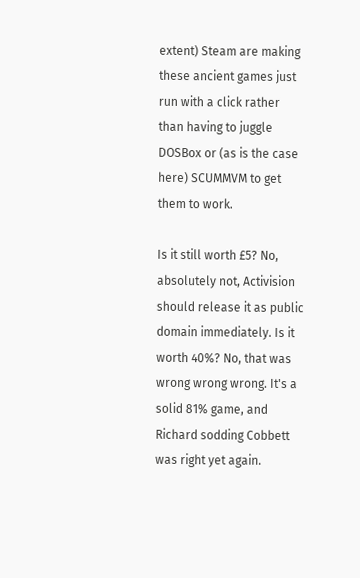extent) Steam are making these ancient games just run with a click rather than having to juggle DOSBox or (as is the case here) SCUMMVM to get them to work.

Is it still worth £5? No, absolutely not, Activision should release it as public domain immediately. Is it worth 40%? No, that was wrong wrong wrong. It's a solid 81% game, and Richard sodding Cobbett was right yet again.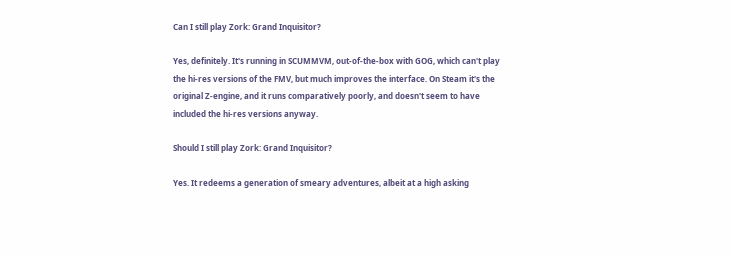Can I still play Zork: Grand Inquisitor?

Yes, definitely. It's running in SCUMMVM, out-of-the-box with GOG, which can't play the hi-res versions of the FMV, but much improves the interface. On Steam it's the original Z-engine, and it runs comparatively poorly, and doesn't seem to have included the hi-res versions anyway.

Should I still play Zork: Grand Inquisitor?

Yes. It redeems a generation of smeary adventures, albeit at a high asking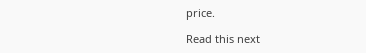price.

Read this next